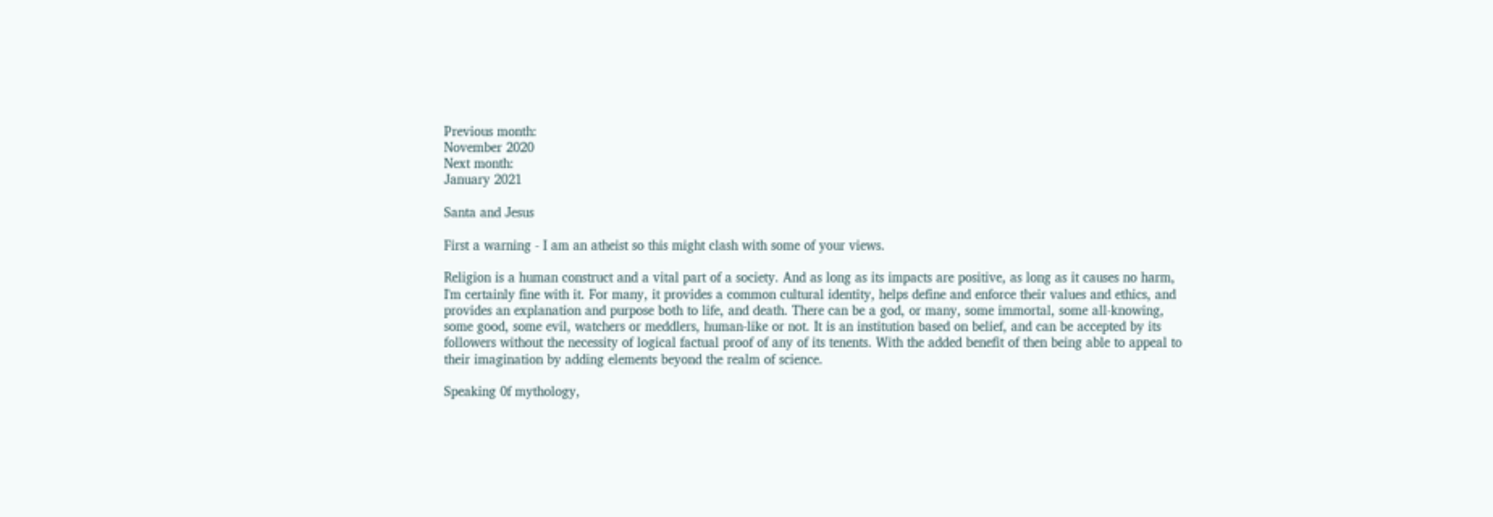Previous month:
November 2020
Next month:
January 2021

Santa and Jesus

First a warning - I am an atheist so this might clash with some of your views.

Religion is a human construct and a vital part of a society. And as long as its impacts are positive, as long as it causes no harm, I'm certainly fine with it. For many, it provides a common cultural identity, helps define and enforce their values and ethics, and provides an explanation and purpose both to life, and death. There can be a god, or many, some immortal, some all-knowing, some good, some evil, watchers or meddlers, human-like or not. It is an institution based on belief, and can be accepted by its followers without the necessity of logical factual proof of any of its tenents. With the added benefit of then being able to appeal to their imagination by adding elements beyond the realm of science.

Speaking 0f mythology,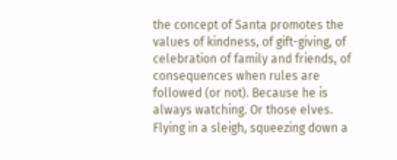the concept of Santa promotes the values of kindness, of gift-giving, of celebration of family and friends, of consequences when rules are followed (or not). Because he is always watching. Or those elves. Flying in a sleigh, squeezing down a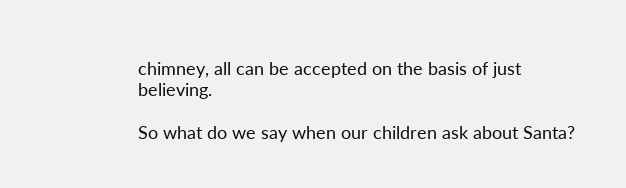chimney, all can be accepted on the basis of just believing.

So what do we say when our children ask about Santa?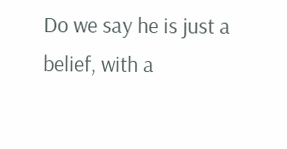Do we say he is just a belief, with a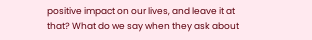positive impact on our lives, and leave it at that? What do we say when they ask about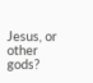Jesus, or other gods?